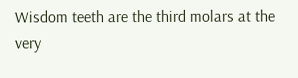Wisdom teeth are the third molars at the very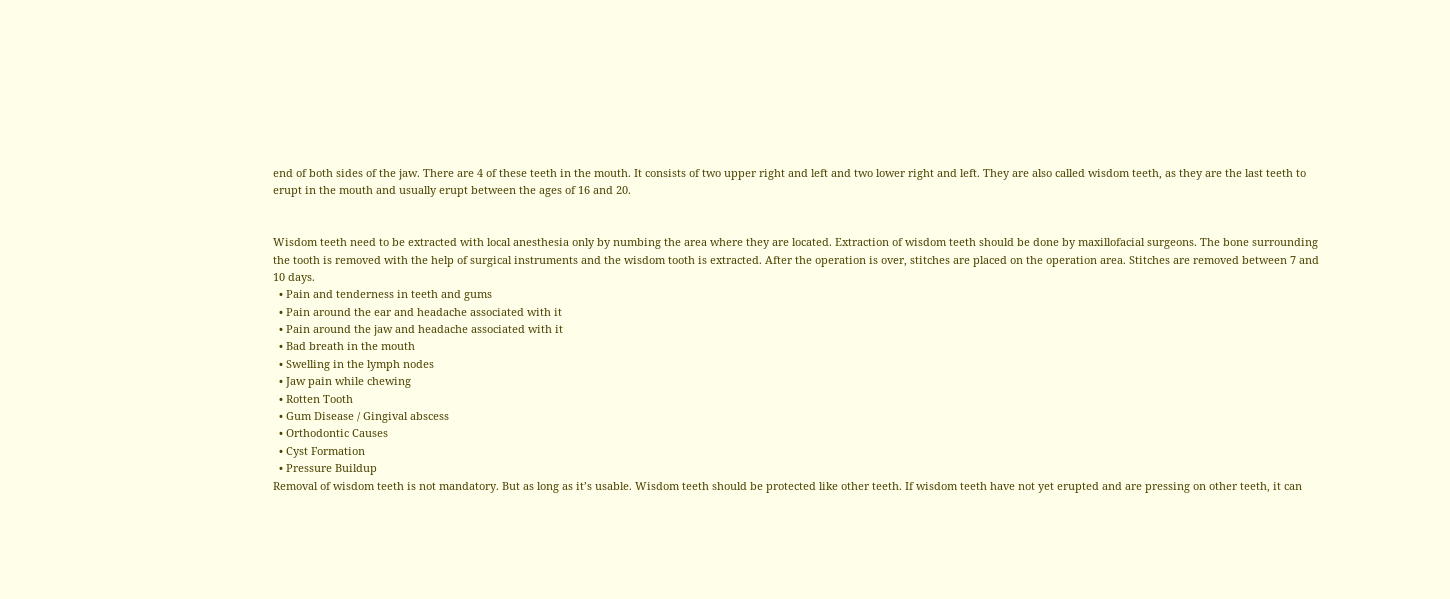end of both sides of the jaw. There are 4 of these teeth in the mouth. It consists of two upper right and left and two lower right and left. They are also called wisdom teeth, as they are the last teeth to erupt in the mouth and usually erupt between the ages of 16 and 20.


Wisdom teeth need to be extracted with local anesthesia only by numbing the area where they are located. Extraction of wisdom teeth should be done by maxillofacial surgeons. The bone surrounding the tooth is removed with the help of surgical instruments and the wisdom tooth is extracted. After the operation is over, stitches are placed on the operation area. Stitches are removed between 7 and 10 days.
  • Pain and tenderness in teeth and gums
  • Pain around the ear and headache associated with it
  • Pain around the jaw and headache associated with it
  • Bad breath in the mouth
  • Swelling in the lymph nodes
  • Jaw pain while chewing
  • Rotten Tooth
  • Gum Disease / Gingival abscess
  • Orthodontic Causes
  • Cyst Formation
  • Pressure Buildup
Removal of wisdom teeth is not mandatory. But as long as it’s usable. Wisdom teeth should be protected like other teeth. If wisdom teeth have not yet erupted and are pressing on other teeth, it can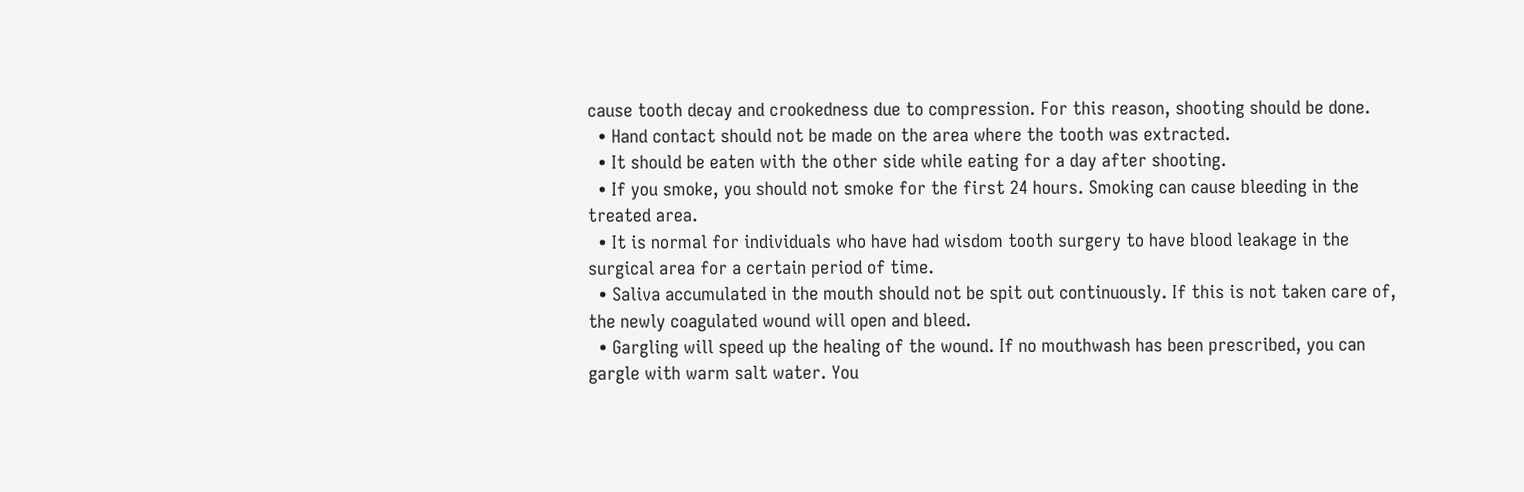cause tooth decay and crookedness due to compression. For this reason, shooting should be done.
  • Hand contact should not be made on the area where the tooth was extracted.
  • It should be eaten with the other side while eating for a day after shooting.
  • If you smoke, you should not smoke for the first 24 hours. Smoking can cause bleeding in the treated area.
  • It is normal for individuals who have had wisdom tooth surgery to have blood leakage in the surgical area for a certain period of time.
  • Saliva accumulated in the mouth should not be spit out continuously. If this is not taken care of, the newly coagulated wound will open and bleed.
  • Gargling will speed up the healing of the wound. If no mouthwash has been prescribed, you can gargle with warm salt water. You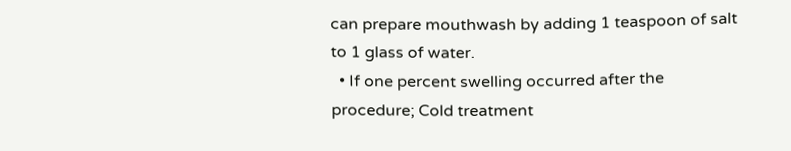can prepare mouthwash by adding 1 teaspoon of salt to 1 glass of water.
  • If one percent swelling occurred after the procedure; Cold treatment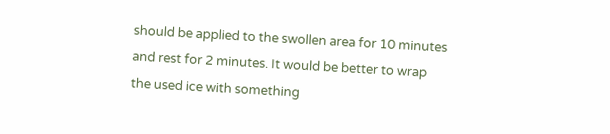should be applied to the swollen area for 10 minutes and rest for 2 minutes. It would be better to wrap the used ice with something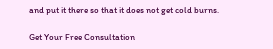and put it there so that it does not get cold burns.

Get Your Free Consultation